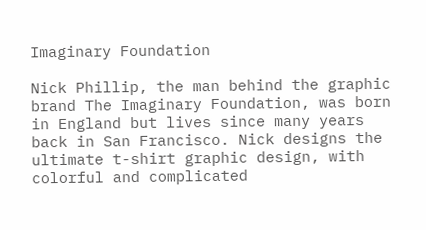Imaginary Foundation

Nick Phillip, the man behind the graphic brand The Imaginary Foundation, was born in England but lives since many years back in San Francisco. Nick designs the ultimate t-shirt graphic design, with colorful and complicated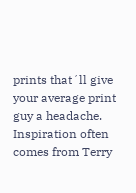prints that´ll give your average print guy a headache. Inspiration often comes from Terry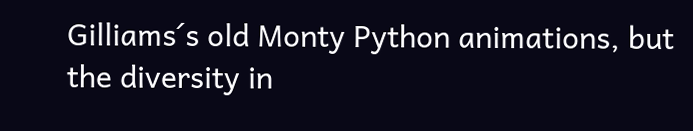Gilliams´s old Monty Python animations, but the diversity in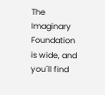The Imaginary Foundation is wide, and you´ll find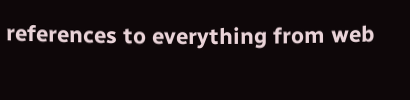references to everything from web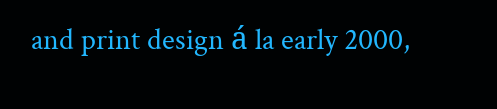and print design á la early 2000,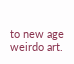to new age weirdo art.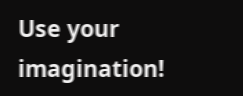Use your imagination!